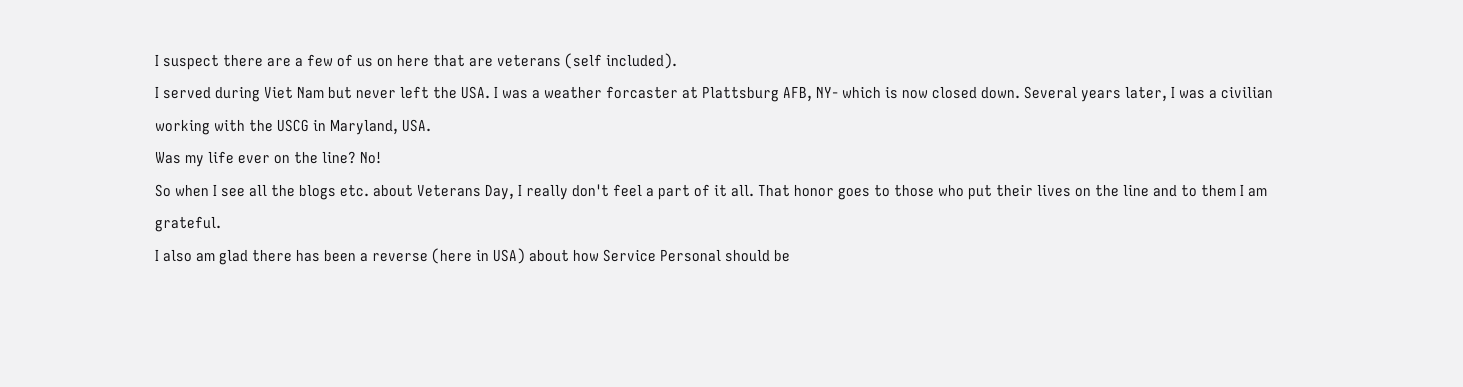I suspect there are a few of us on here that are veterans (self included).
I served during Viet Nam but never left the USA. I was a weather forcaster at Plattsburg AFB, NY- which is now closed down. Several years later, I was a civilian working with the USCG in Maryland, USA.
Was my life ever on the line? No!
So when I see all the blogs etc. about Veterans Day, I really don't feel a part of it all. That honor goes to those who put their lives on the line and to them I am grateful.
I also am glad there has been a reverse (here in USA) about how Service Personal should be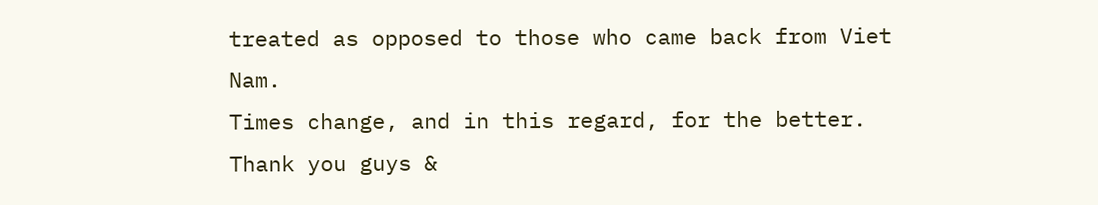treated as opposed to those who came back from Viet Nam.
Times change, and in this regard, for the better.
Thank you guys &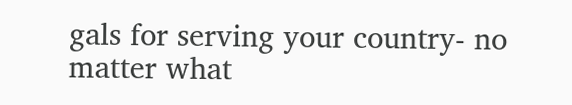gals for serving your country- no matter what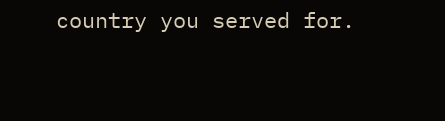country you served for.